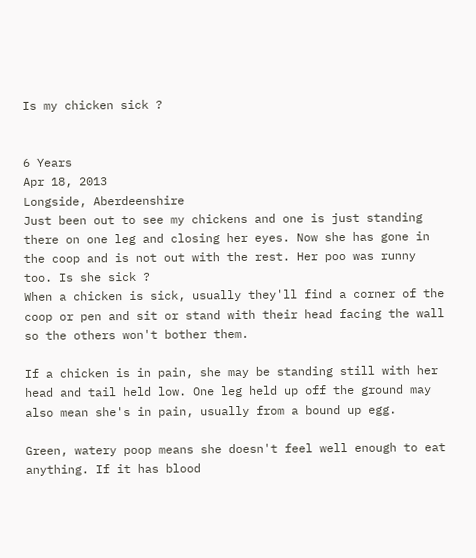Is my chicken sick ?


6 Years
Apr 18, 2013
Longside, Aberdeenshire
Just been out to see my chickens and one is just standing there on one leg and closing her eyes. Now she has gone in the coop and is not out with the rest. Her poo was runny too. Is she sick ?
When a chicken is sick, usually they'll find a corner of the coop or pen and sit or stand with their head facing the wall so the others won't bother them.

If a chicken is in pain, she may be standing still with her head and tail held low. One leg held up off the ground may also mean she's in pain, usually from a bound up egg.

Green, watery poop means she doesn't feel well enough to eat anything. If it has blood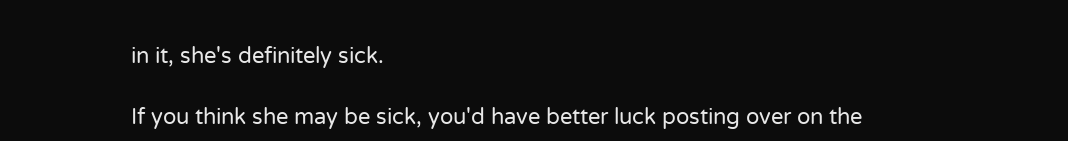in it, she's definitely sick.

If you think she may be sick, you'd have better luck posting over on the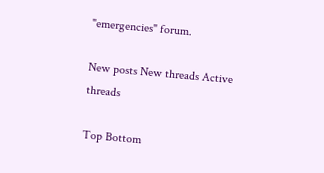"emergencies" forum.

New posts New threads Active threads

Top Bottom